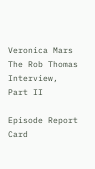Veronica Mars
The Rob Thomas Interview, Part II

Episode Report Card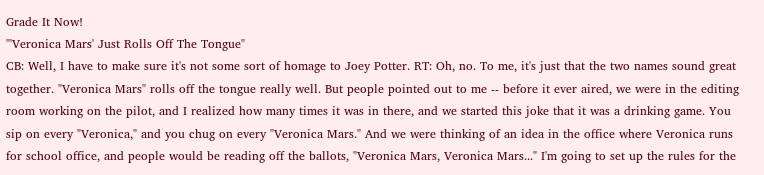Grade It Now!
"'Veronica Mars' Just Rolls Off The Tongue"
CB: Well, I have to make sure it's not some sort of homage to Joey Potter. RT: Oh, no. To me, it's just that the two names sound great together. "Veronica Mars" rolls off the tongue really well. But people pointed out to me -- before it ever aired, we were in the editing room working on the pilot, and I realized how many times it was in there, and we started this joke that it was a drinking game. You sip on every "Veronica," and you chug on every "Veronica Mars." And we were thinking of an idea in the office where Veronica runs for school office, and people would be reading off the ballots, "Veronica Mars, Veronica Mars..." I'm going to set up the rules for the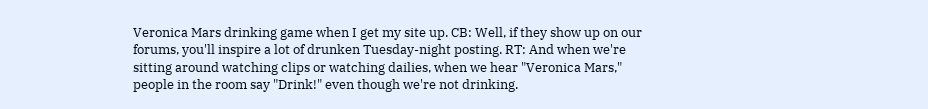Veronica Mars drinking game when I get my site up. CB: Well, if they show up on our forums, you'll inspire a lot of drunken Tuesday-night posting. RT: And when we're sitting around watching clips or watching dailies, when we hear "Veronica Mars," people in the room say "Drink!" even though we're not drinking.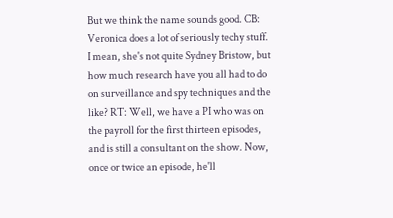But we think the name sounds good. CB: Veronica does a lot of seriously techy stuff. I mean, she's not quite Sydney Bristow, but how much research have you all had to do on surveillance and spy techniques and the like? RT: Well, we have a PI who was on the payroll for the first thirteen episodes, and is still a consultant on the show. Now, once or twice an episode, he'll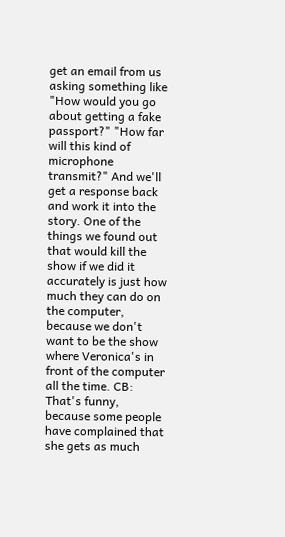get an email from us asking something like "How would you go about getting a fake passport?" "How far will this kind of microphone transmit?" And we'll get a response back and work it into the story. One of the things we found out that would kill the show if we did it accurately is just how much they can do on the computer, because we don't want to be the show where Veronica's in front of the computer all the time. CB: That's funny, because some people have complained that she gets as much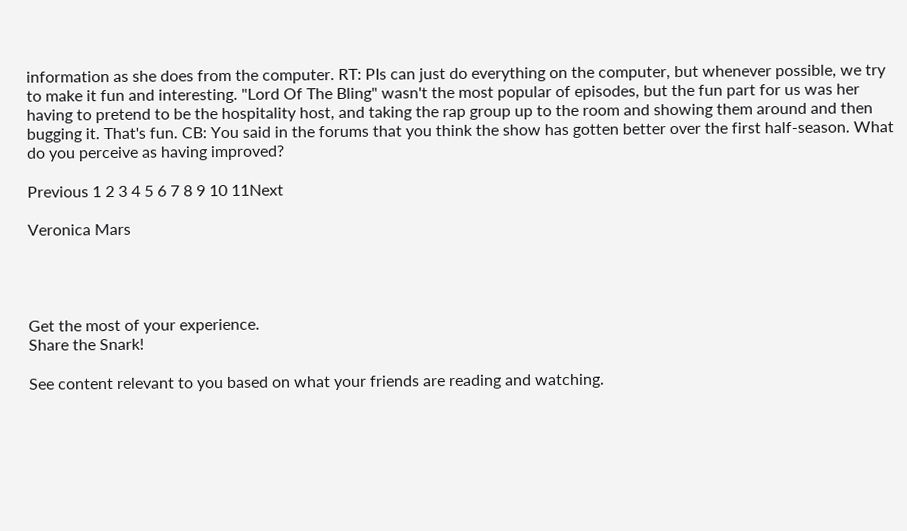information as she does from the computer. RT: PIs can just do everything on the computer, but whenever possible, we try to make it fun and interesting. "Lord Of The Bling" wasn't the most popular of episodes, but the fun part for us was her having to pretend to be the hospitality host, and taking the rap group up to the room and showing them around and then bugging it. That's fun. CB: You said in the forums that you think the show has gotten better over the first half-season. What do you perceive as having improved?

Previous 1 2 3 4 5 6 7 8 9 10 11Next

Veronica Mars




Get the most of your experience.
Share the Snark!

See content relevant to you based on what your friends are reading and watching.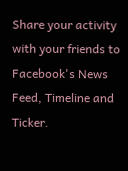Share your activity with your friends to Facebook's News Feed, Timeline and Ticker.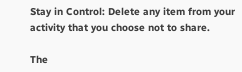Stay in Control: Delete any item from your activity that you choose not to share.

The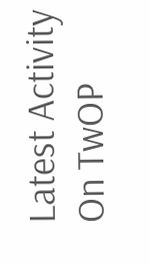Latest Activity On TwOP